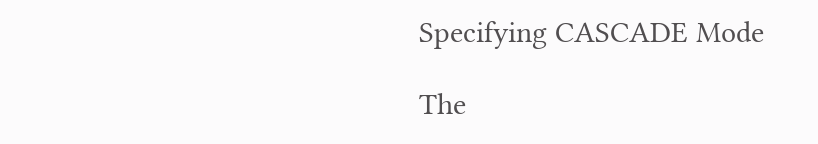Specifying CASCADE Mode

The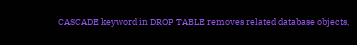CASCADE keyword in DROP TABLE removes related database objects,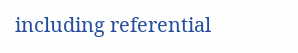including referential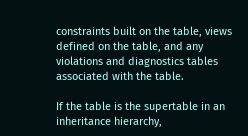constraints built on the table, views defined on the table, and any violations and diagnostics tables associated with the table.

If the table is the supertable in an inheritance hierarchy,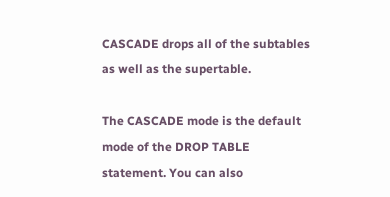CASCADE drops all of the subtables as well as the supertable.

The CASCADE mode is the default mode of the DROP TABLE statement. You can also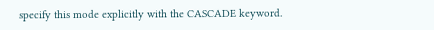specify this mode explicitly with the CASCADE keyword.